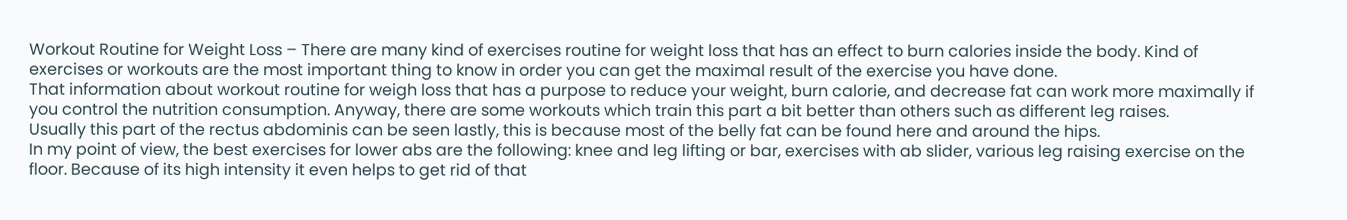Workout Routine for Weight Loss – There are many kind of exercises routine for weight loss that has an effect to burn calories inside the body. Kind of exercises or workouts are the most important thing to know in order you can get the maximal result of the exercise you have done.
That information about workout routine for weigh loss that has a purpose to reduce your weight, burn calorie, and decrease fat can work more maximally if you control the nutrition consumption. Anyway, there are some workouts which train this part a bit better than others such as different leg raises.
Usually this part of the rectus abdominis can be seen lastly, this is because most of the belly fat can be found here and around the hips.
In my point of view, the best exercises for lower abs are the following: knee and leg lifting or bar, exercises with ab slider, various leg raising exercise on the floor. Because of its high intensity it even helps to get rid of that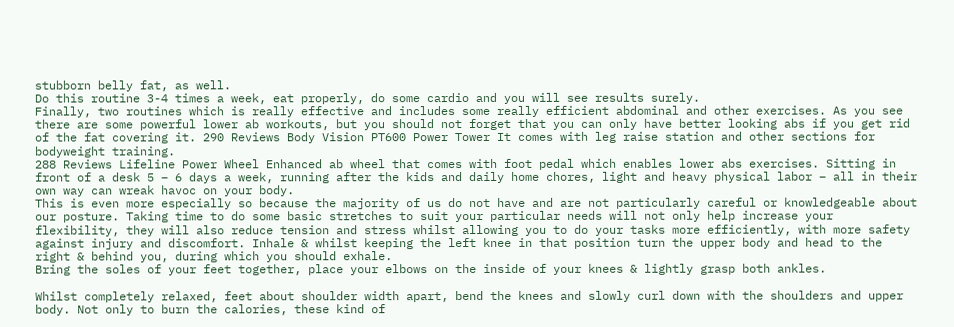stubborn belly fat, as well.
Do this routine 3-4 times a week, eat properly, do some cardio and you will see results surely.
Finally, two routines which is really effective and includes some really efficient abdominal and other exercises. As you see there are some powerful lower ab workouts, but you should not forget that you can only have better looking abs if you get rid of the fat covering it. 290 Reviews Body Vision PT600 Power Tower It comes with leg raise station and other sections for bodyweight training.
288 Reviews Lifeline Power Wheel Enhanced ab wheel that comes with foot pedal which enables lower abs exercises. Sitting in front of a desk 5 – 6 days a week, running after the kids and daily home chores, light and heavy physical labor – all in their own way can wreak havoc on your body.
This is even more especially so because the majority of us do not have and are not particularly careful or knowledgeable about our posture. Taking time to do some basic stretches to suit your particular needs will not only help increase your flexibility, they will also reduce tension and stress whilst allowing you to do your tasks more efficiently, with more safety against injury and discomfort. Inhale & whilst keeping the left knee in that position turn the upper body and head to the right & behind you, during which you should exhale.
Bring the soles of your feet together, place your elbows on the inside of your knees & lightly grasp both ankles.

Whilst completely relaxed, feet about shoulder width apart, bend the knees and slowly curl down with the shoulders and upper body. Not only to burn the calories, these kind of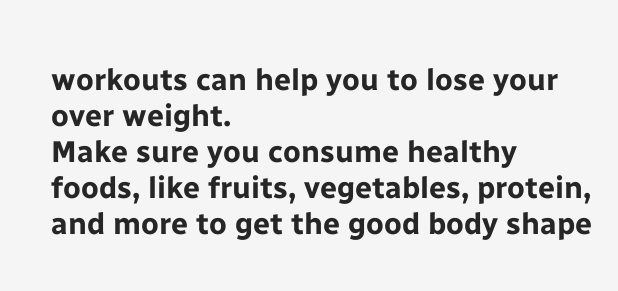workouts can help you to lose your over weight.
Make sure you consume healthy foods, like fruits, vegetables, protein, and more to get the good body shape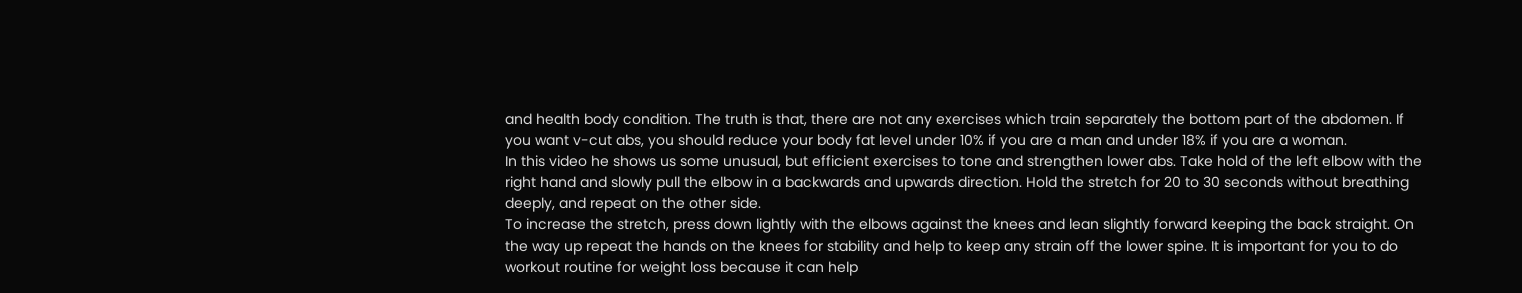and health body condition. The truth is that, there are not any exercises which train separately the bottom part of the abdomen. If you want v-cut abs, you should reduce your body fat level under 10% if you are a man and under 18% if you are a woman.
In this video he shows us some unusual, but efficient exercises to tone and strengthen lower abs. Take hold of the left elbow with the right hand and slowly pull the elbow in a backwards and upwards direction. Hold the stretch for 20 to 30 seconds without breathing deeply, and repeat on the other side.
To increase the stretch, press down lightly with the elbows against the knees and lean slightly forward keeping the back straight. On the way up repeat the hands on the knees for stability and help to keep any strain off the lower spine. It is important for you to do workout routine for weight loss because it can help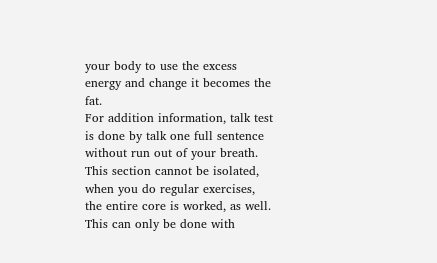your body to use the excess energy and change it becomes the fat.
For addition information, talk test is done by talk one full sentence without run out of your breath. This section cannot be isolated, when you do regular exercises, the entire core is worked, as well.
This can only be done with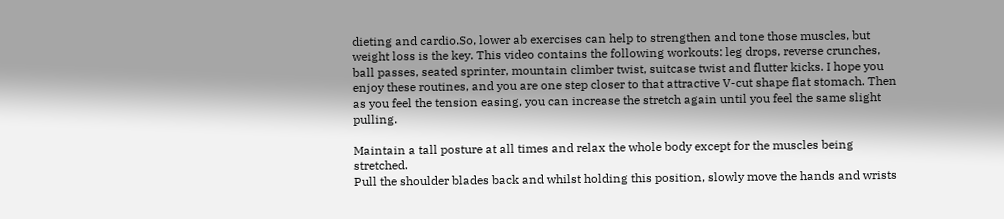dieting and cardio.So, lower ab exercises can help to strengthen and tone those muscles, but weight loss is the key. This video contains the following workouts: leg drops, reverse crunches, ball passes, seated sprinter, mountain climber twist, suitcase twist and flutter kicks. I hope you enjoy these routines, and you are one step closer to that attractive V-cut shape flat stomach. Then as you feel the tension easing, you can increase the stretch again until you feel the same slight pulling.

Maintain a tall posture at all times and relax the whole body except for the muscles being stretched.
Pull the shoulder blades back and whilst holding this position, slowly move the hands and wrists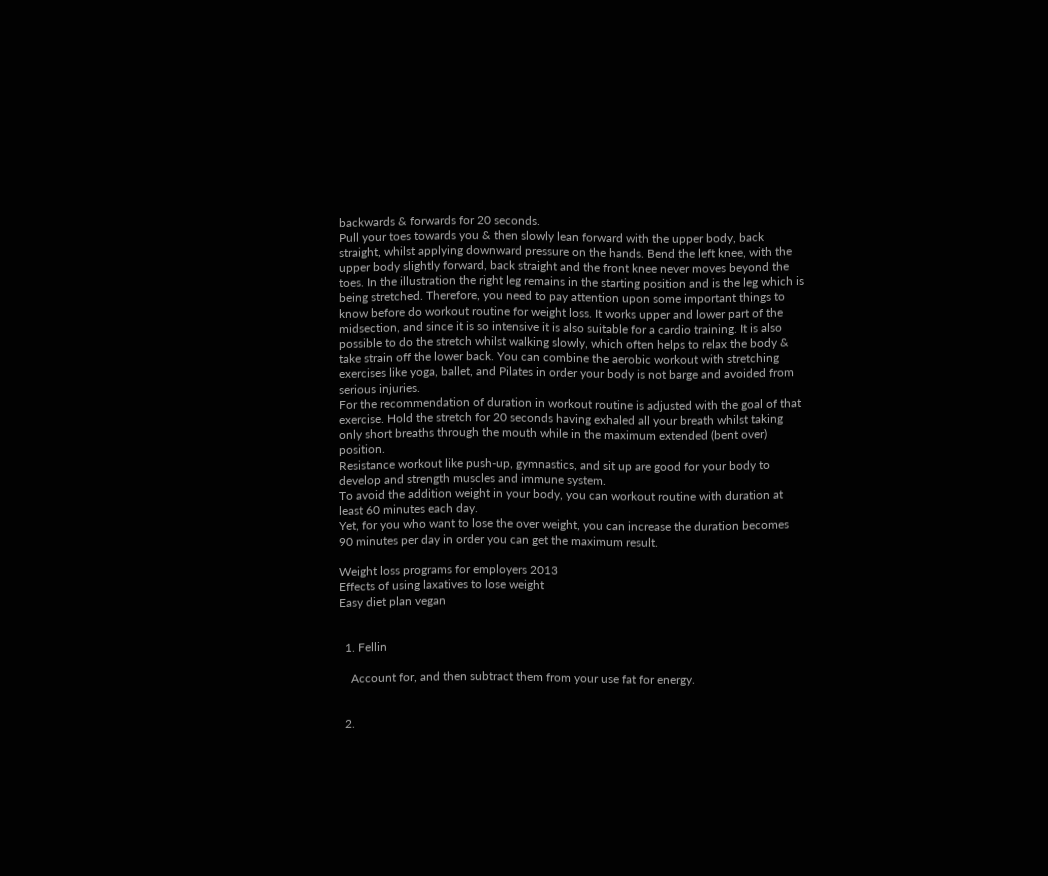backwards & forwards for 20 seconds.
Pull your toes towards you & then slowly lean forward with the upper body, back straight, whilst applying downward pressure on the hands. Bend the left knee, with the upper body slightly forward, back straight and the front knee never moves beyond the toes. In the illustration the right leg remains in the starting position and is the leg which is being stretched. Therefore, you need to pay attention upon some important things to know before do workout routine for weight loss. It works upper and lower part of the midsection, and since it is so intensive it is also suitable for a cardio training. It is also possible to do the stretch whilst walking slowly, which often helps to relax the body & take strain off the lower back. You can combine the aerobic workout with stretching exercises like yoga, ballet, and Pilates in order your body is not barge and avoided from serious injuries.
For the recommendation of duration in workout routine is adjusted with the goal of that exercise. Hold the stretch for 20 seconds having exhaled all your breath whilst taking only short breaths through the mouth while in the maximum extended (bent over) position.
Resistance workout like push-up, gymnastics, and sit up are good for your body to develop and strength muscles and immune system.
To avoid the addition weight in your body, you can workout routine with duration at least 60 minutes each day.
Yet, for you who want to lose the over weight, you can increase the duration becomes 90 minutes per day in order you can get the maximum result.

Weight loss programs for employers 2013
Effects of using laxatives to lose weight
Easy diet plan vegan


  1. Fellin

    Account for, and then subtract them from your use fat for energy.


  2.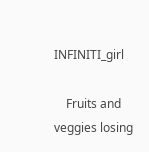INFINITI_girl

    Fruits and veggies losing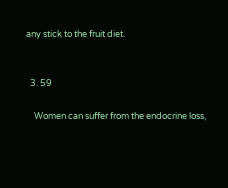any stick to the fruit diet.


  3. 59

    Women can suffer from the endocrine loss,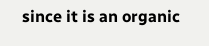since it is an organic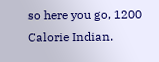so here you go, 1200 Calorie Indian.